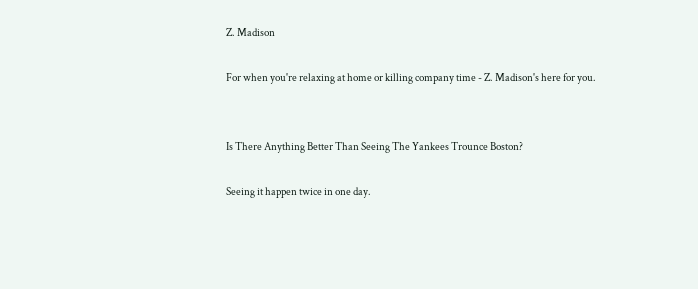Z. Madison

For when you're relaxing at home or killing company time - Z. Madison's here for you.


Is There Anything Better Than Seeing The Yankees Trounce Boston?

Seeing it happen twice in one day.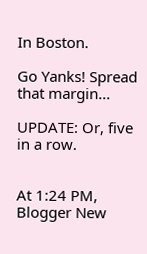In Boston.

Go Yanks! Spread that margin...

UPDATE: Or, five in a row.


At 1:24 PM, Blogger New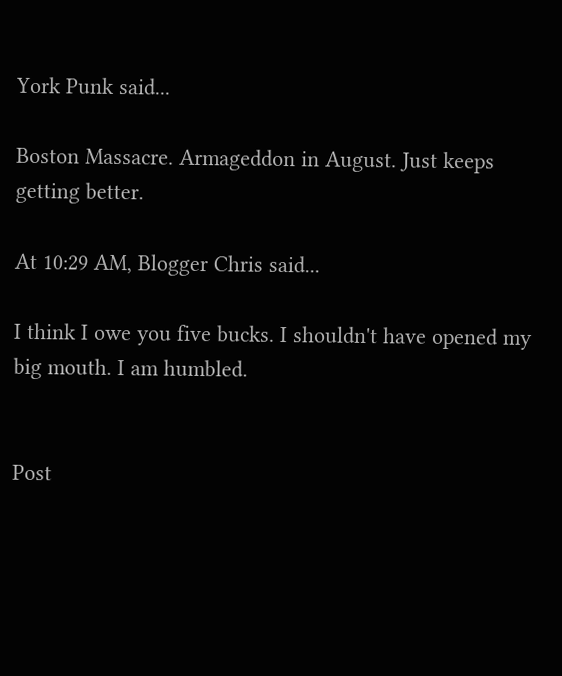York Punk said...

Boston Massacre. Armageddon in August. Just keeps getting better.

At 10:29 AM, Blogger Chris said...

I think I owe you five bucks. I shouldn't have opened my big mouth. I am humbled.


Post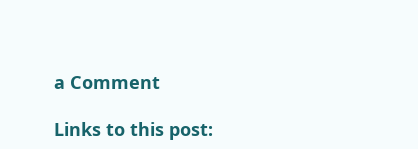a Comment

Links to this post: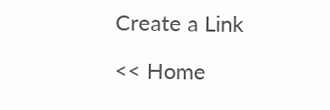Create a Link

<< Home